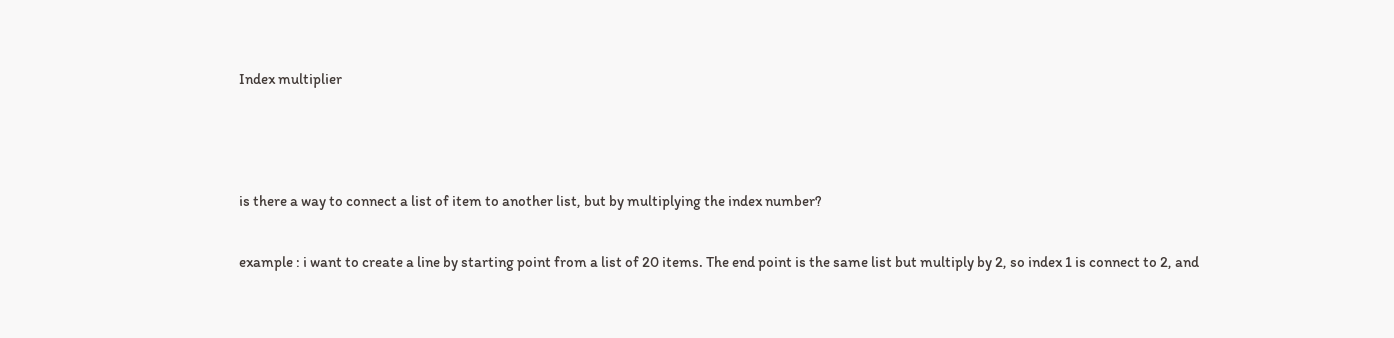Index multiplier



is there a way to connect a list of item to another list, but by multiplying the index number?

example : i want to create a line by starting point from a list of 20 items. The end point is the same list but multiply by 2, so index 1 is connect to 2, and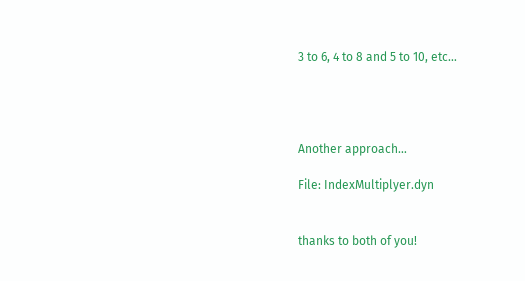3 to 6, 4 to 8 and 5 to 10, etc…




Another approach…

File: IndexMultiplyer.dyn


thanks to both of you!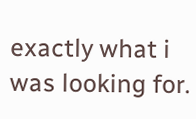exactly what i was looking for.